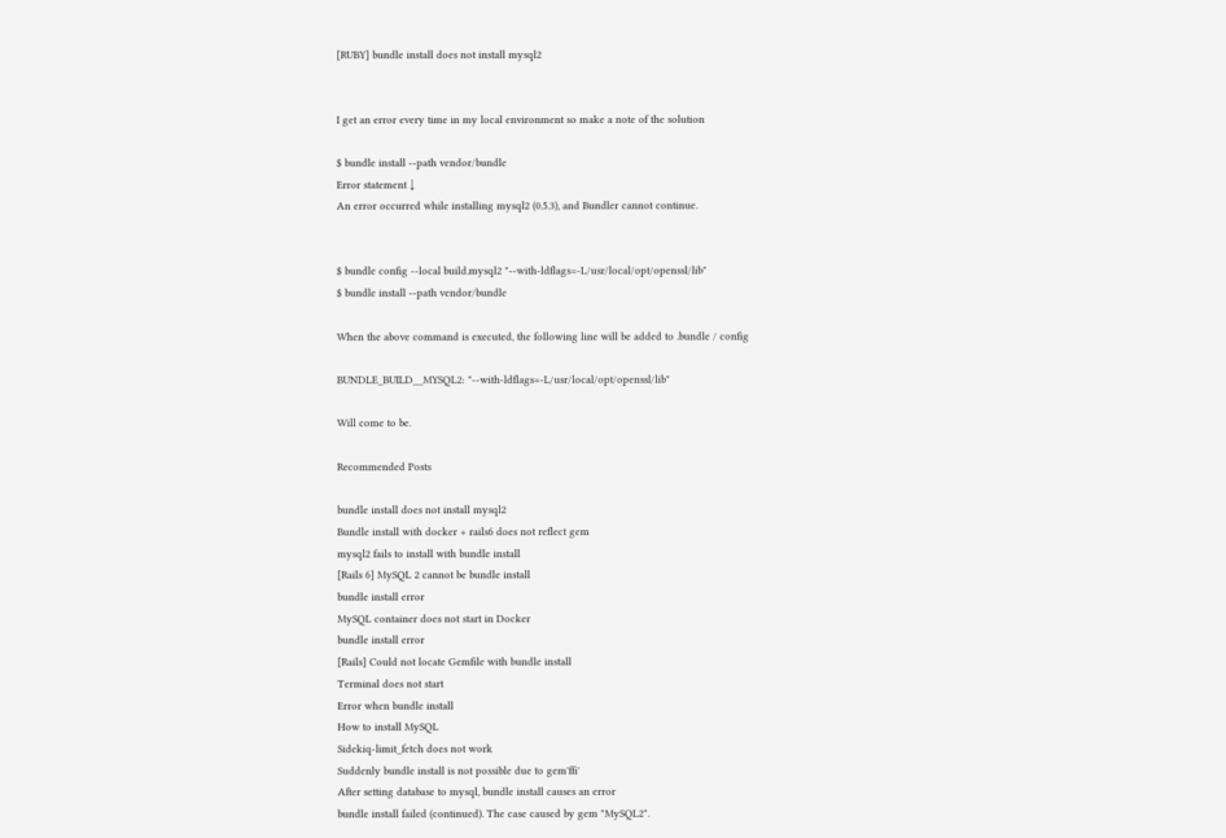[RUBY] bundle install does not install mysql2


I get an error every time in my local environment so make a note of the solution

$ bundle install --path vendor/bundle
Error statement ↓
An error occurred while installing mysql2 (0.5.3), and Bundler cannot continue.


$ bundle config --local build.mysql2 "--with-ldflags=-L/usr/local/opt/openssl/lib"
$ bundle install --path vendor/bundle

When the above command is executed, the following line will be added to .bundle / config

BUNDLE_BUILD__MYSQL2: "--with-ldflags=-L/usr/local/opt/openssl/lib"

Will come to be.

Recommended Posts

bundle install does not install mysql2
Bundle install with docker + rails6 does not reflect gem
mysql2 fails to install with bundle install
[Rails 6] MySQL 2 cannot be bundle install
bundle install error
MySQL container does not start in Docker
bundle install error
[Rails] Could not locate Gemfile with bundle install
Terminal does not start
Error when bundle install
How to install MySQL
Sidekiq-limit_fetch does not work
Suddenly bundle install is not possible due to gem'ffi'
After setting database to mysql, bundle install causes an error
bundle install failed (continued). The case caused by gem "MySQL2".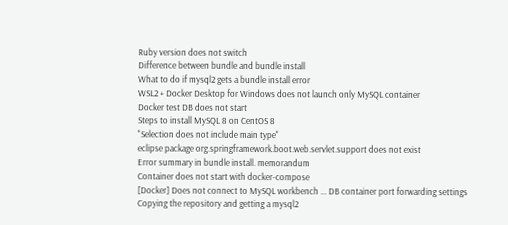Ruby version does not switch
Difference between bundle and bundle install
What to do if mysql2 gets a bundle install error
WSL2 + Docker Desktop for Windows does not launch only MySQL container
Docker test DB does not start
Steps to install MySQL 8 on CentOS 8
"Selection does not include main type"
eclipse package org.springframework.boot.web.servlet.support does not exist
Error summary in bundle install. memorandum
Container does not start with docker-compose
[Docker] Does not connect to MySQL workbench ... DB container port forwarding settings
Copying the repository and getting a mysql2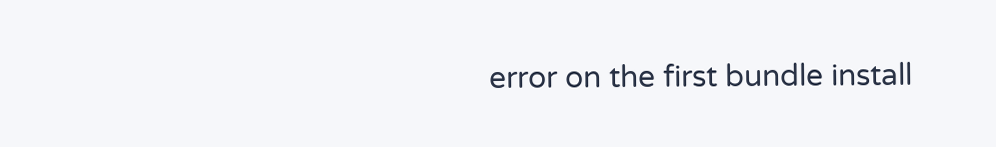error on the first bundle install